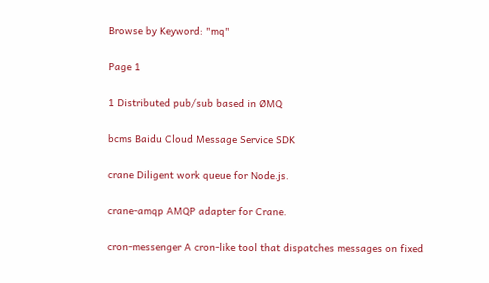Browse by Keyword: "mq"

Page 1

1 Distributed pub/sub based in ØMQ

bcms Baidu Cloud Message Service SDK

crane Diligent work queue for Node.js.

crane-amqp AMQP adapter for Crane.

cron-messenger A cron-like tool that dispatches messages on fixed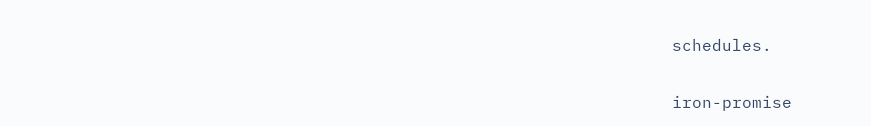schedules.

iron-promise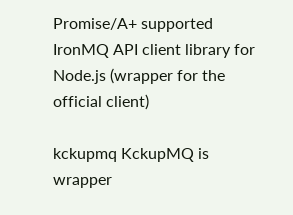Promise/A+ supported IronMQ API client library for Node.js (wrapper for the official client)

kckupmq KckupMQ is wrapper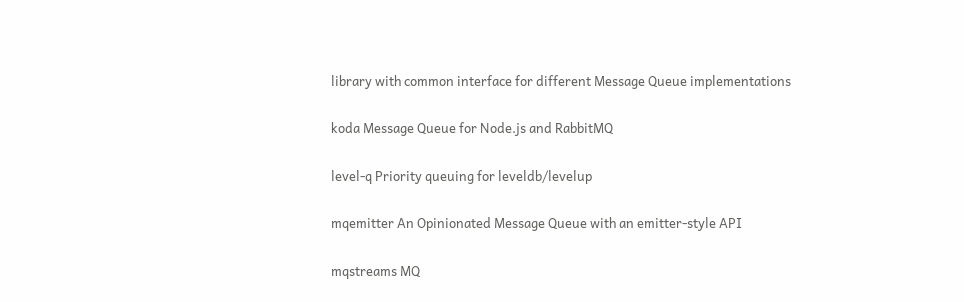library with common interface for different Message Queue implementations

koda Message Queue for Node.js and RabbitMQ

level-q Priority queuing for leveldb/levelup

mqemitter An Opinionated Message Queue with an emitter-style API

mqstreams MQ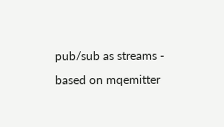pub/sub as streams - based on mqemitter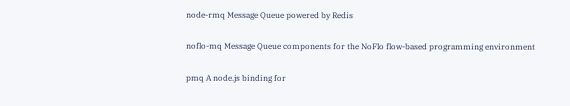node-rmq Message Queue powered by Redis

noflo-mq Message Queue components for the NoFlo flow-based programming environment

pmq A node.js binding for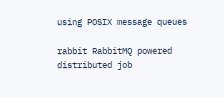using POSIX message queues

rabbit RabbitMQ powered distributed job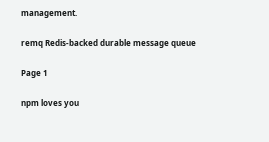management.

remq Redis-backed durable message queue

Page 1

npm loves you